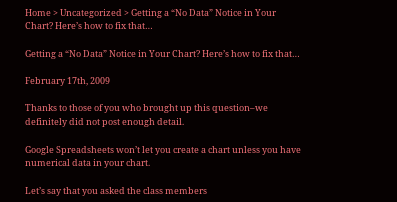Home > Uncategorized > Getting a “No Data” Notice in Your Chart? Here’s how to fix that…

Getting a “No Data” Notice in Your Chart? Here’s how to fix that…

February 17th, 2009

Thanks to those of you who brought up this question–we definitely did not post enough detail.

Google Spreadsheets won’t let you create a chart unless you have numerical data in your chart.

Let’s say that you asked the class members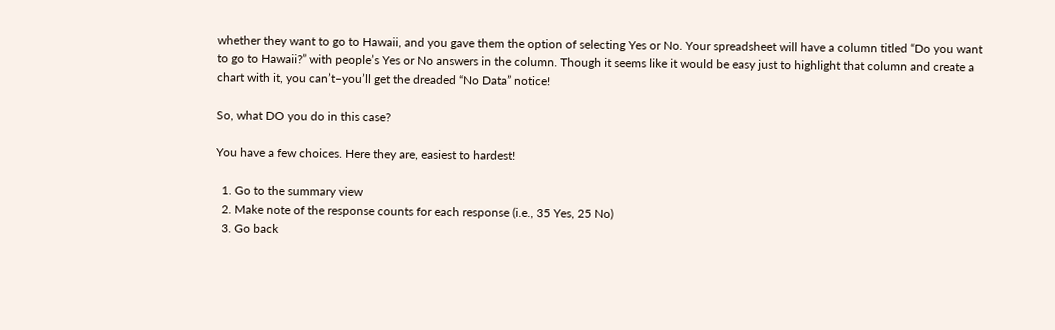whether they want to go to Hawaii, and you gave them the option of selecting Yes or No. Your spreadsheet will have a column titled “Do you want to go to Hawaii?” with people’s Yes or No answers in the column. Though it seems like it would be easy just to highlight that column and create a chart with it, you can’t–you’ll get the dreaded “No Data” notice!

So, what DO you do in this case?

You have a few choices. Here they are, easiest to hardest!

  1. Go to the summary view
  2. Make note of the response counts for each response (i.e., 35 Yes, 25 No)
  3. Go back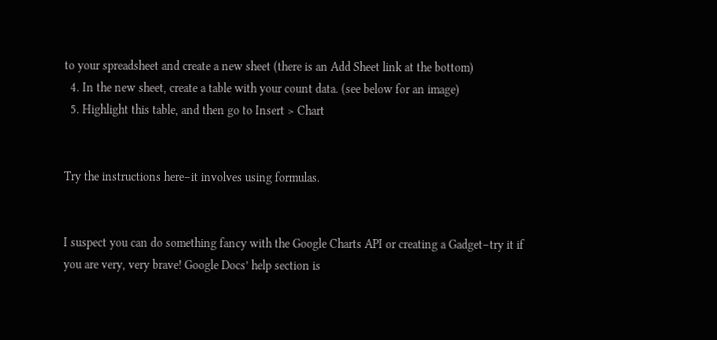to your spreadsheet and create a new sheet (there is an Add Sheet link at the bottom)
  4. In the new sheet, create a table with your count data. (see below for an image)
  5. Highlight this table, and then go to Insert > Chart


Try the instructions here–it involves using formulas.


I suspect you can do something fancy with the Google Charts API or creating a Gadget–try it if you are very, very brave! Google Docs’ help section is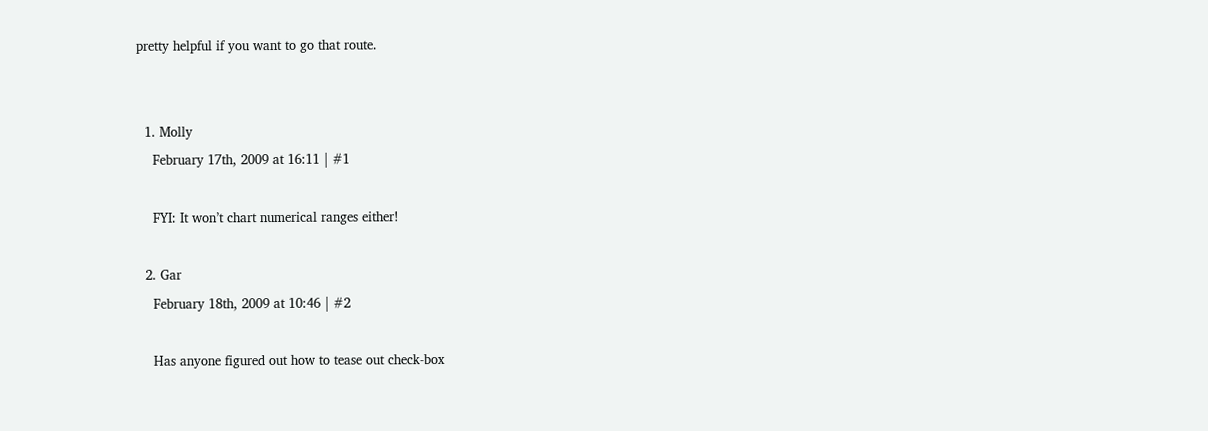pretty helpful if you want to go that route.


  1. Molly
    February 17th, 2009 at 16:11 | #1

    FYI: It won’t chart numerical ranges either!

  2. Gar
    February 18th, 2009 at 10:46 | #2

    Has anyone figured out how to tease out check-box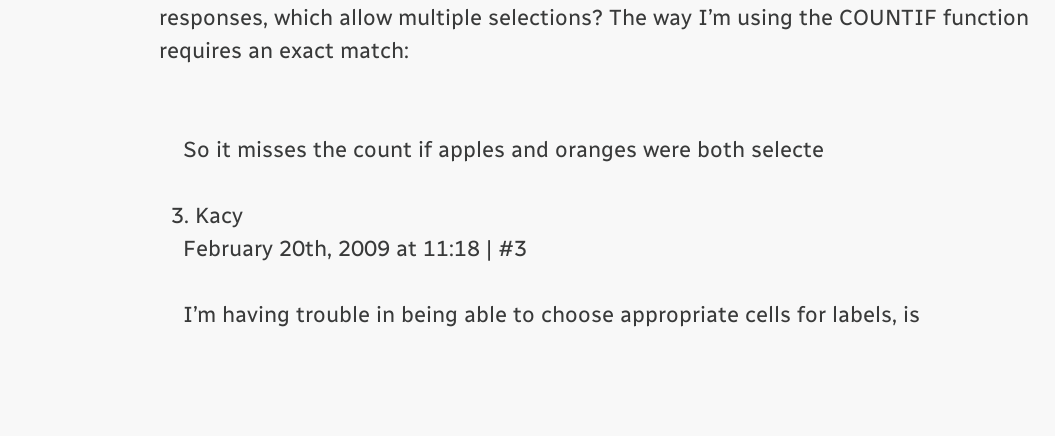responses, which allow multiple selections? The way I’m using the COUNTIF function requires an exact match:


    So it misses the count if apples and oranges were both selecte

  3. Kacy
    February 20th, 2009 at 11:18 | #3

    I’m having trouble in being able to choose appropriate cells for labels, is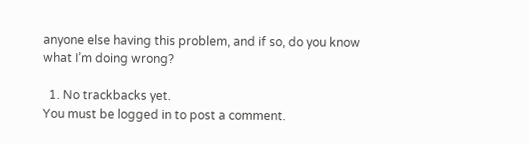anyone else having this problem, and if so, do you know what I’m doing wrong?

  1. No trackbacks yet.
You must be logged in to post a comment.